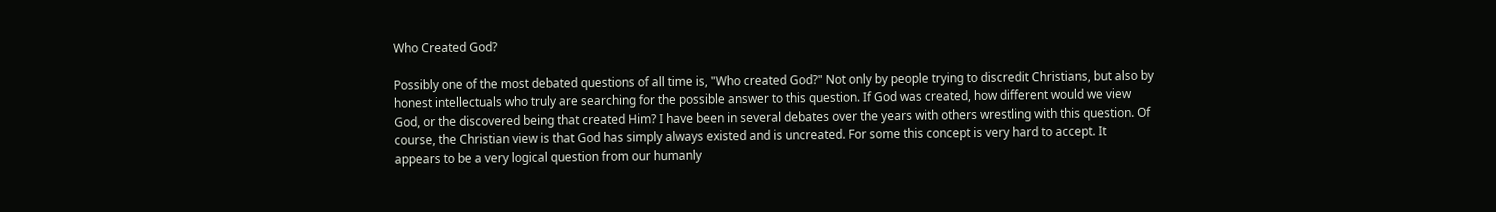Who Created God?

Possibly one of the most debated questions of all time is, "Who created God?" Not only by people trying to discredit Christians, but also by honest intellectuals who truly are searching for the possible answer to this question. If God was created, how different would we view God, or the discovered being that created Him? I have been in several debates over the years with others wrestling with this question. Of course, the Christian view is that God has simply always existed and is uncreated. For some this concept is very hard to accept. It appears to be a very logical question from our humanly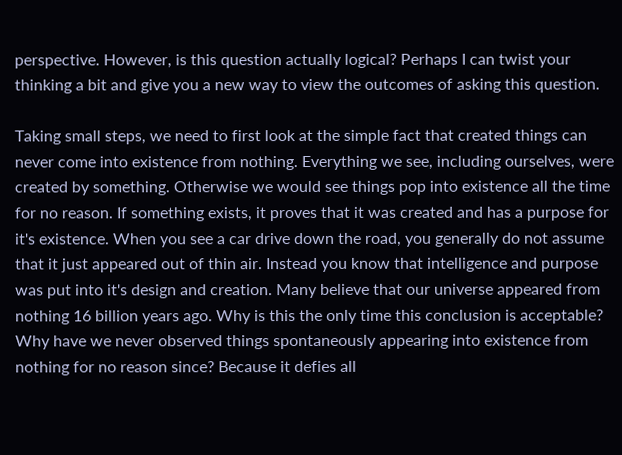perspective. However, is this question actually logical? Perhaps I can twist your thinking a bit and give you a new way to view the outcomes of asking this question.

Taking small steps, we need to first look at the simple fact that created things can never come into existence from nothing. Everything we see, including ourselves, were created by something. Otherwise we would see things pop into existence all the time for no reason. If something exists, it proves that it was created and has a purpose for it's existence. When you see a car drive down the road, you generally do not assume that it just appeared out of thin air. Instead you know that intelligence and purpose was put into it's design and creation. Many believe that our universe appeared from nothing 16 billion years ago. Why is this the only time this conclusion is acceptable? Why have we never observed things spontaneously appearing into existence from nothing for no reason since? Because it defies all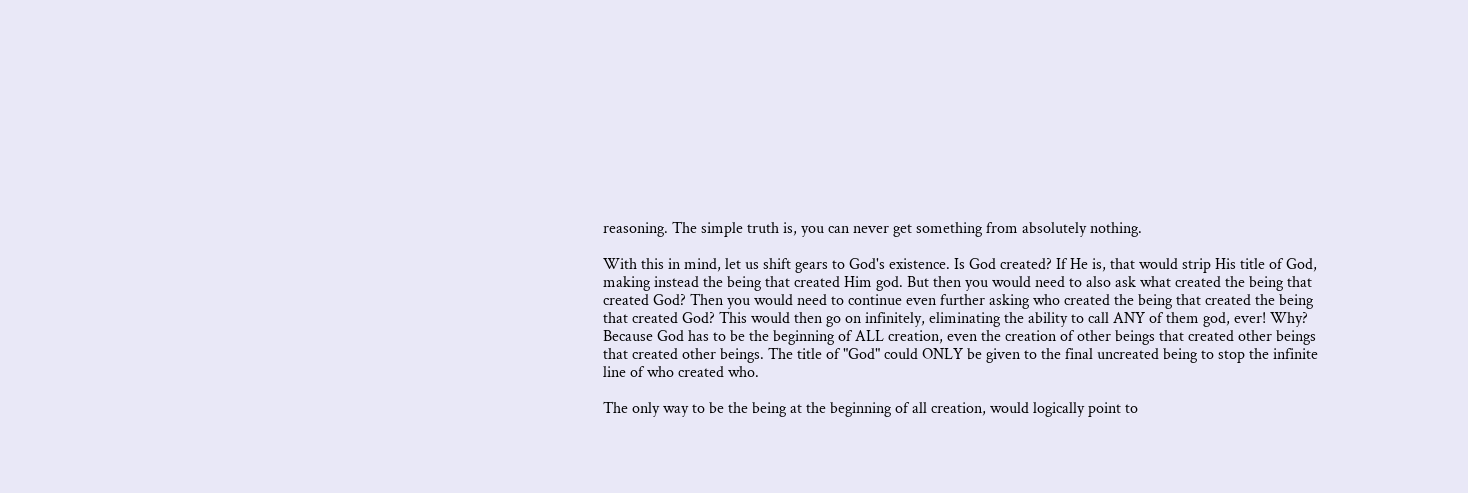reasoning. The simple truth is, you can never get something from absolutely nothing.

With this in mind, let us shift gears to God's existence. Is God created? If He is, that would strip His title of God, making instead the being that created Him god. But then you would need to also ask what created the being that created God? Then you would need to continue even further asking who created the being that created the being that created God? This would then go on infinitely, eliminating the ability to call ANY of them god, ever! Why? Because God has to be the beginning of ALL creation, even the creation of other beings that created other beings that created other beings. The title of "God" could ONLY be given to the final uncreated being to stop the infinite line of who created who.

The only way to be the being at the beginning of all creation, would logically point to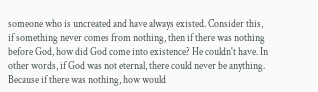someone who is uncreated and have always existed. Consider this, if something never comes from nothing, then if there was nothing before God, how did God come into existence? He couldn't have. In other words, if God was not eternal, there could never be anything. Because if there was nothing, how would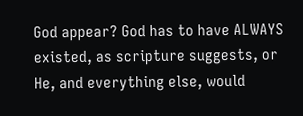God appear? God has to have ALWAYS existed, as scripture suggests, or He, and everything else, would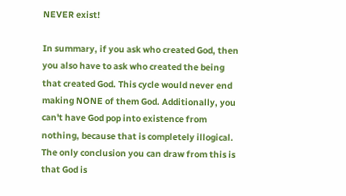NEVER exist!

In summary, if you ask who created God, then you also have to ask who created the being that created God. This cycle would never end making NONE of them God. Additionally, you can't have God pop into existence from nothing, because that is completely illogical. The only conclusion you can draw from this is that God is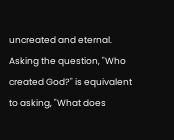uncreated and eternal. Asking the question, "Who created God?" is equivalent to asking, "What does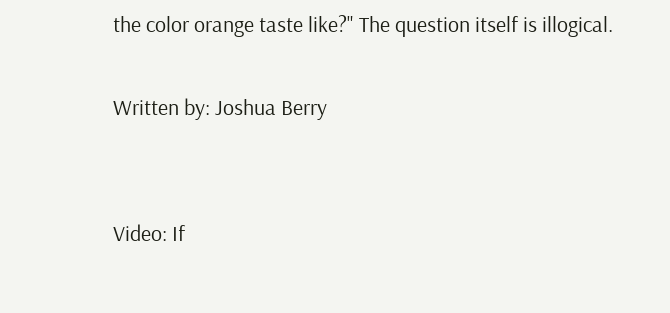the color orange taste like?" The question itself is illogical.

Written by: Joshua Berry


Video: If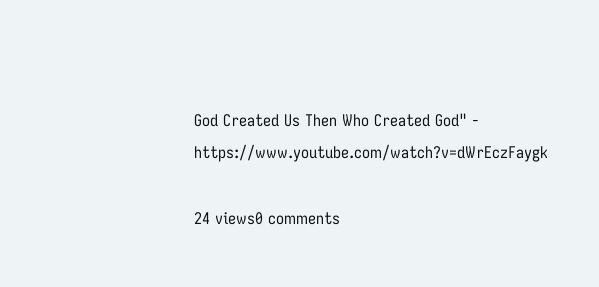God Created Us Then Who Created God" - https://www.youtube.com/watch?v=dWrEczFaygk

24 views0 comments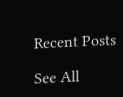Recent Posts

See All